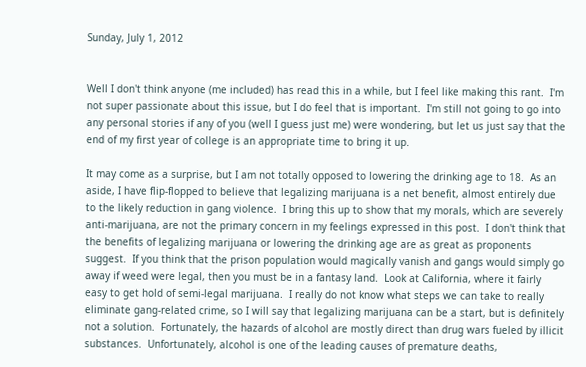Sunday, July 1, 2012


Well I don't think anyone (me included) has read this in a while, but I feel like making this rant.  I'm not super passionate about this issue, but I do feel that is important.  I'm still not going to go into any personal stories if any of you (well I guess just me) were wondering, but let us just say that the end of my first year of college is an appropriate time to bring it up.

It may come as a surprise, but I am not totally opposed to lowering the drinking age to 18.  As an aside, I have flip-flopped to believe that legalizing marijuana is a net benefit, almost entirely due to the likely reduction in gang violence.  I bring this up to show that my morals, which are severely anti-marijuana, are not the primary concern in my feelings expressed in this post.  I don't think that the benefits of legalizing marijuana or lowering the drinking age are as great as proponents suggest.  If you think that the prison population would magically vanish and gangs would simply go away if weed were legal, then you must be in a fantasy land.  Look at California, where it fairly easy to get hold of semi-legal marijuana.  I really do not know what steps we can take to really eliminate gang-related crime, so I will say that legalizing marijuana can be a start, but is definitely not a solution.  Fortunately, the hazards of alcohol are mostly direct than drug wars fueled by illicit substances.  Unfortunately, alcohol is one of the leading causes of premature deaths,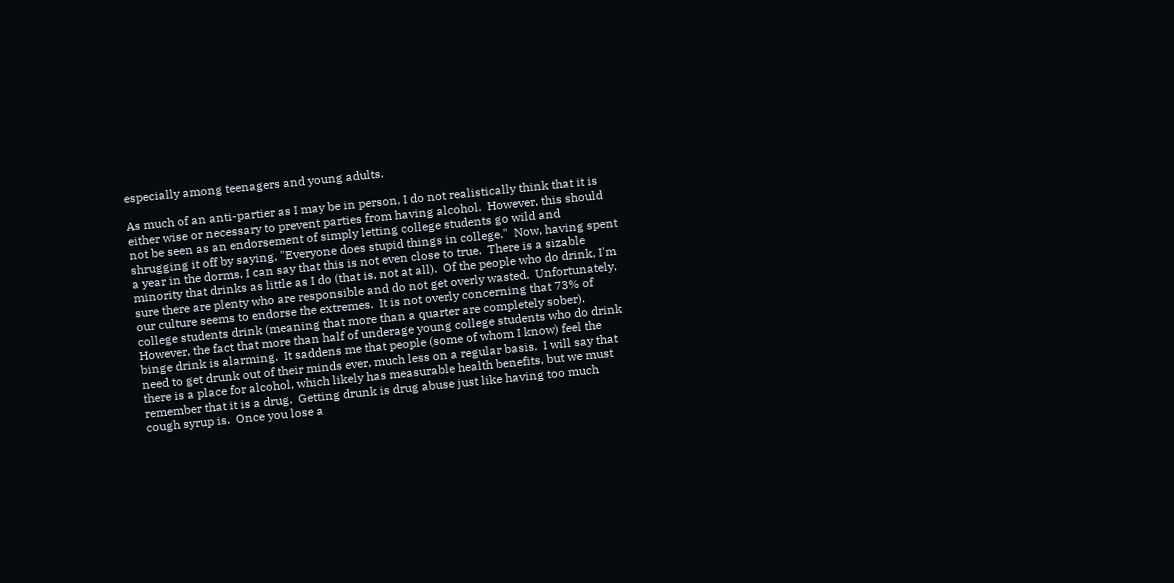especially among teenagers and young adults.

As much of an anti-partier as I may be in person, I do not realistically think that it is either wise or necessary to prevent parties from having alcohol.  However, this should not be seen as an endorsement of simply letting college students go wild and shrugging it off by saying, "Everyone does stupid things in college."  Now, having spent a year in the dorms, I can say that this is not even close to true.  There is a sizable minority that drinks as little as I do (that is, not at all).  Of the people who do drink, I'm sure there are plenty who are responsible and do not get overly wasted.  Unfortunately, our culture seems to endorse the extremes.  It is not overly concerning that 73% of college students drink (meaning that more than a quarter are completely sober).  However, the fact that more than half of underage young college students who do drink binge drink is alarming.  It saddens me that people (some of whom I know) feel the need to get drunk out of their minds ever, much less on a regular basis.  I will say that there is a place for alcohol, which likely has measurable health benefits, but we must remember that it is a drug.  Getting drunk is drug abuse just like having too much cough syrup is.  Once you lose a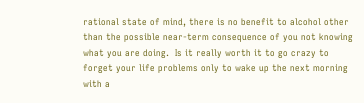rational state of mind, there is no benefit to alcohol other than the possible near-term consequence of you not knowing what you are doing.  Is it really worth it to go crazy to forget your life problems only to wake up the next morning with a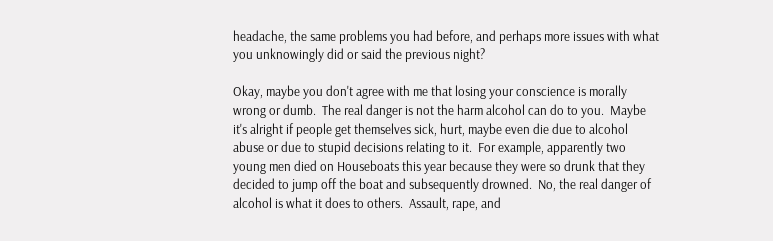headache, the same problems you had before, and perhaps more issues with what you unknowingly did or said the previous night?

Okay, maybe you don't agree with me that losing your conscience is morally wrong or dumb.  The real danger is not the harm alcohol can do to you.  Maybe it's alright if people get themselves sick, hurt, maybe even die due to alcohol abuse or due to stupid decisions relating to it.  For example, apparently two young men died on Houseboats this year because they were so drunk that they decided to jump off the boat and subsequently drowned.  No, the real danger of alcohol is what it does to others.  Assault, rape, and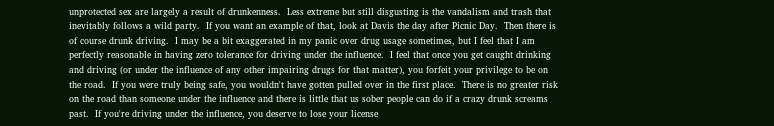unprotected sex are largely a result of drunkenness.  Less extreme but still disgusting is the vandalism and trash that inevitably follows a wild party.  If you want an example of that, look at Davis the day after Picnic Day.  Then there is of course drunk driving.  I may be a bit exaggerated in my panic over drug usage sometimes, but I feel that I am perfectly reasonable in having zero tolerance for driving under the influence.  I feel that once you get caught drinking and driving (or under the influence of any other impairing drugs for that matter), you forfeit your privilege to be on the road.  If you were truly being safe, you wouldn't have gotten pulled over in the first place.  There is no greater risk on the road than someone under the influence and there is little that us sober people can do if a crazy drunk screams past.  If you're driving under the influence, you deserve to lose your license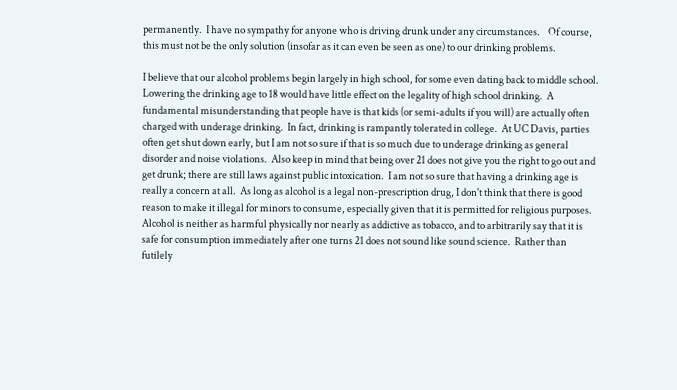permanently.  I have no sympathy for anyone who is driving drunk under any circumstances.    Of course, this must not be the only solution (insofar as it can even be seen as one) to our drinking problems.

I believe that our alcohol problems begin largely in high school, for some even dating back to middle school. Lowering the drinking age to 18 would have little effect on the legality of high school drinking.  A fundamental misunderstanding that people have is that kids (or semi-adults if you will) are actually often charged with underage drinking.  In fact, drinking is rampantly tolerated in college.  At UC Davis, parties often get shut down early, but I am not so sure if that is so much due to underage drinking as general disorder and noise violations.  Also keep in mind that being over 21 does not give you the right to go out and get drunk; there are still laws against public intoxication.  I am not so sure that having a drinking age is really a concern at all.  As long as alcohol is a legal non-prescription drug, I don't think that there is good reason to make it illegal for minors to consume, especially given that it is permitted for religious purposes.  Alcohol is neither as harmful physically nor nearly as addictive as tobacco, and to arbitrarily say that it is safe for consumption immediately after one turns 21 does not sound like sound science.  Rather than futilely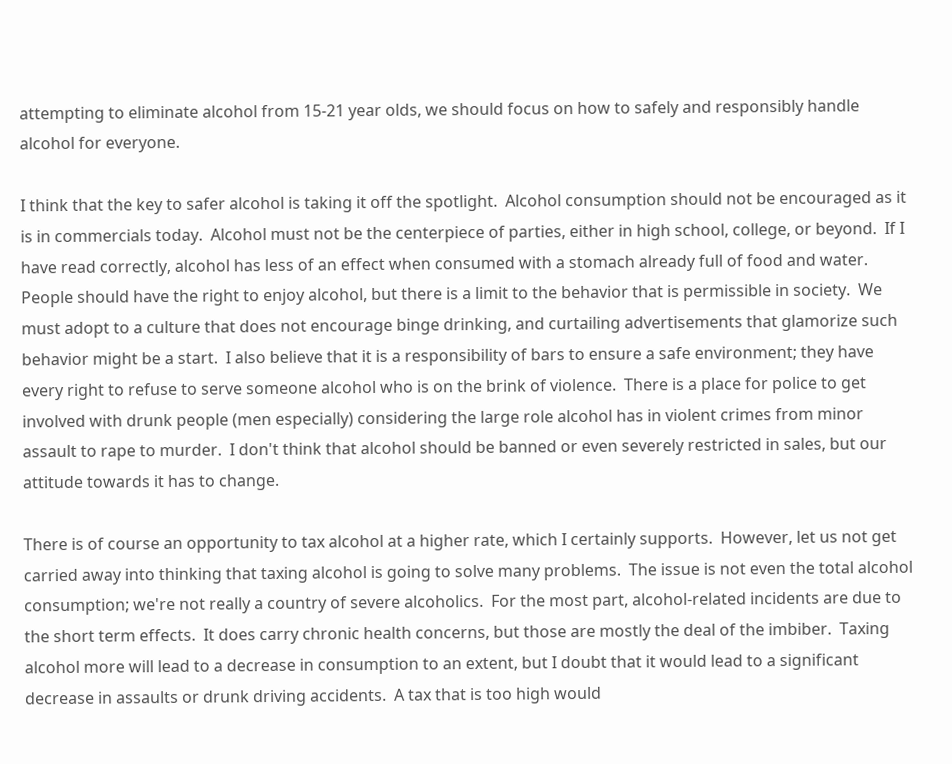attempting to eliminate alcohol from 15-21 year olds, we should focus on how to safely and responsibly handle alcohol for everyone.

I think that the key to safer alcohol is taking it off the spotlight.  Alcohol consumption should not be encouraged as it is in commercials today.  Alcohol must not be the centerpiece of parties, either in high school, college, or beyond.  If I have read correctly, alcohol has less of an effect when consumed with a stomach already full of food and water.  People should have the right to enjoy alcohol, but there is a limit to the behavior that is permissible in society.  We must adopt to a culture that does not encourage binge drinking, and curtailing advertisements that glamorize such behavior might be a start.  I also believe that it is a responsibility of bars to ensure a safe environment; they have every right to refuse to serve someone alcohol who is on the brink of violence.  There is a place for police to get involved with drunk people (men especially) considering the large role alcohol has in violent crimes from minor assault to rape to murder.  I don't think that alcohol should be banned or even severely restricted in sales, but our attitude towards it has to change.

There is of course an opportunity to tax alcohol at a higher rate, which I certainly supports.  However, let us not get carried away into thinking that taxing alcohol is going to solve many problems.  The issue is not even the total alcohol consumption; we're not really a country of severe alcoholics.  For the most part, alcohol-related incidents are due to the short term effects.  It does carry chronic health concerns, but those are mostly the deal of the imbiber.  Taxing alcohol more will lead to a decrease in consumption to an extent, but I doubt that it would lead to a significant decrease in assaults or drunk driving accidents.  A tax that is too high would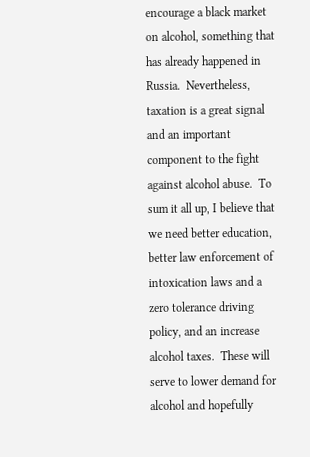encourage a black market on alcohol, something that has already happened in Russia.  Nevertheless, taxation is a great signal and an important component to the fight against alcohol abuse.  To sum it all up, I believe that we need better education, better law enforcement of intoxication laws and a zero tolerance driving policy, and an increase alcohol taxes.  These will serve to lower demand for alcohol and hopefully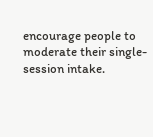encourage people to moderate their single-session intake.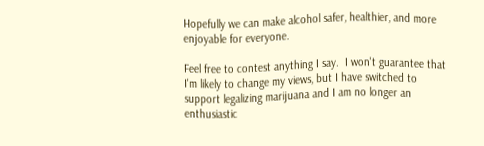Hopefully we can make alcohol safer, healthier, and more enjoyable for everyone.

Feel free to contest anything I say.  I won't guarantee that I'm likely to change my views, but I have switched to support legalizing marijuana and I am no longer an enthusiastic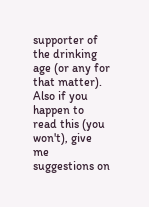supporter of the drinking age (or any for that matter).  Also if you happen to read this (you won't), give me suggestions on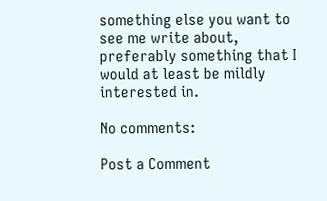something else you want to see me write about, preferably something that I would at least be mildly interested in.

No comments:

Post a Comment